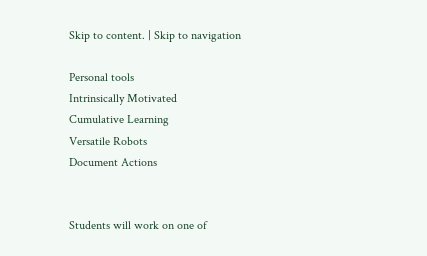Skip to content. | Skip to navigation

Personal tools
Intrinsically Motivated
Cumulative Learning
Versatile Robots
Document Actions


Students will work on one of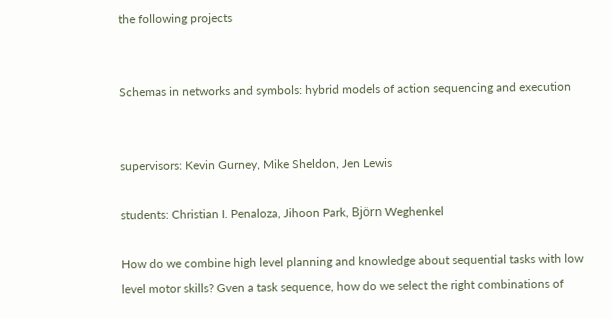the following projects


Schemas in networks and symbols: hybrid models of action sequencing and execution


supervisors: Kevin Gurney, Mike Sheldon, Jen Lewis

students: Christian I. Penaloza, Jihoon Park, Björn Weghenkel

How do we combine high level planning and knowledge about sequential tasks with low level motor skills? Gven a task sequence, how do we select the right combinations of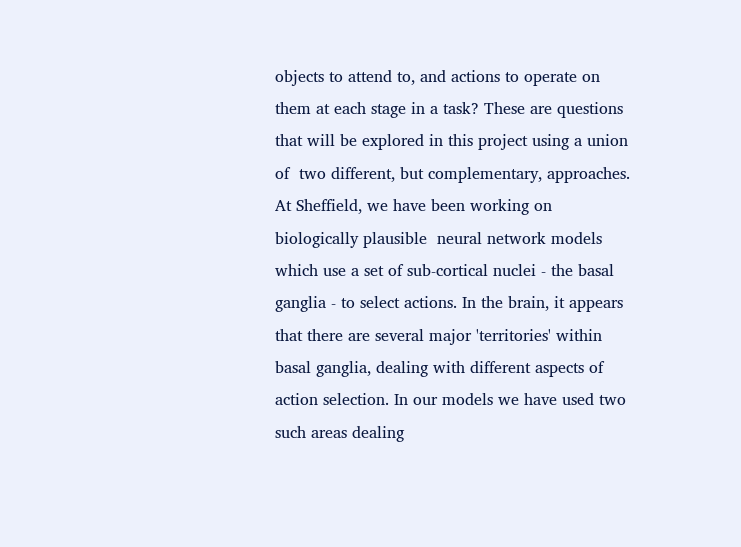objects to attend to, and actions to operate on them at each stage in a task? These are questions that will be explored in this project using a union of  two different, but complementary, approaches. At Sheffield, we have been working on biologically plausible  neural network models which use a set of sub-cortical nuclei - the basal ganglia - to select actions. In the brain, it appears that there are several major 'territories' within basal ganglia, dealing with different aspects of action selection. In our models we have used two such areas dealing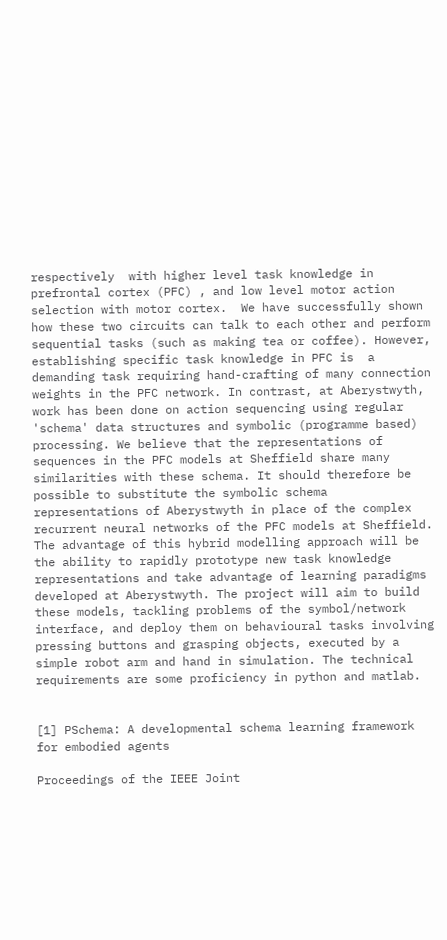respectively  with higher level task knowledge in prefrontal cortex (PFC) , and low level motor action selection with motor cortex.  We have successfully shown how these two circuits can talk to each other and perform sequential tasks (such as making tea or coffee). However, establishing specific task knowledge in PFC is  a demanding task requiring hand-crafting of many connection weights in the PFC network. In contrast, at Aberystwyth, work has been done on action sequencing using regular 'schema' data structures and symbolic (programme based) processing. We believe that the representations of sequences in the PFC models at Sheffield share many  similarities with these schema. It should therefore be possible to substitute the symbolic schema representations of Aberystwyth in place of the complex recurrent neural networks of the PFC models at Sheffield. The advantage of this hybrid modelling approach will be the ability to rapidly prototype new task knowledge representations and take advantage of learning paradigms developed at Aberystwyth. The project will aim to build these models, tackling problems of the symbol/network interface, and deploy them on behavioural tasks involving pressing buttons and grasping objects, executed by a simple robot arm and hand in simulation. The technical requirements are some proficiency in python and matlab.


[1] PSchema: A developmental schema learning framework for embodied agents

Proceedings of the IEEE Joint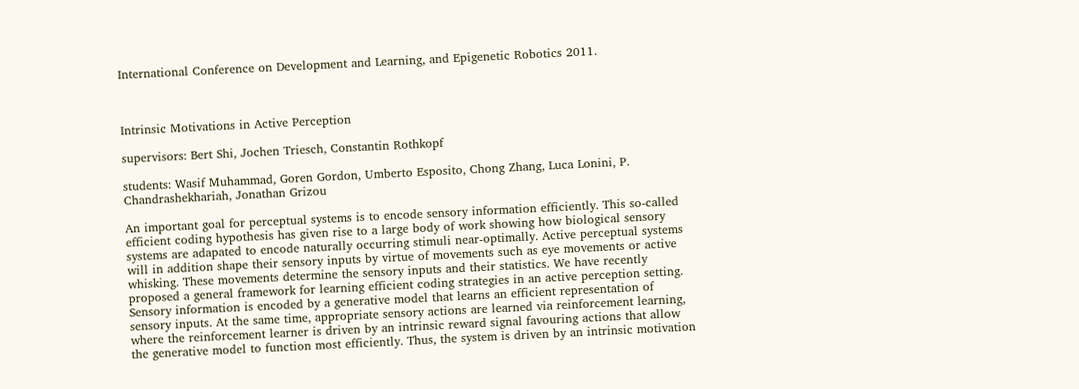International Conference on Development and Learning, and Epigenetic Robotics 2011.



Intrinsic Motivations in Active Perception

supervisors: Bert Shi, Jochen Triesch, Constantin Rothkopf

students: Wasif Muhammad, Goren Gordon, Umberto Esposito, Chong Zhang, Luca Lonini, P. Chandrashekhariah, Jonathan Grizou

An important goal for perceptual systems is to encode sensory information efficiently. This so-called efficient coding hypothesis has given rise to a large body of work showing how biological sensory systems are adapated to encode naturally occurring stimuli near-optimally. Active perceptual systems will in addition shape their sensory inputs by virtue of movements such as eye movements or active whisking. These movements determine the sensory inputs and their statistics. We have recently proposed a general framework for learning efficient coding strategies in an active perception setting. Sensory information is encoded by a generative model that learns an efficient representation of sensory inputs. At the same time, appropriate sensory actions are learned via reinforcement learning, where the reinforcement learner is driven by an intrinsic reward signal favouring actions that allow the generative model to function most efficiently. Thus, the system is driven by an intrinsic motivation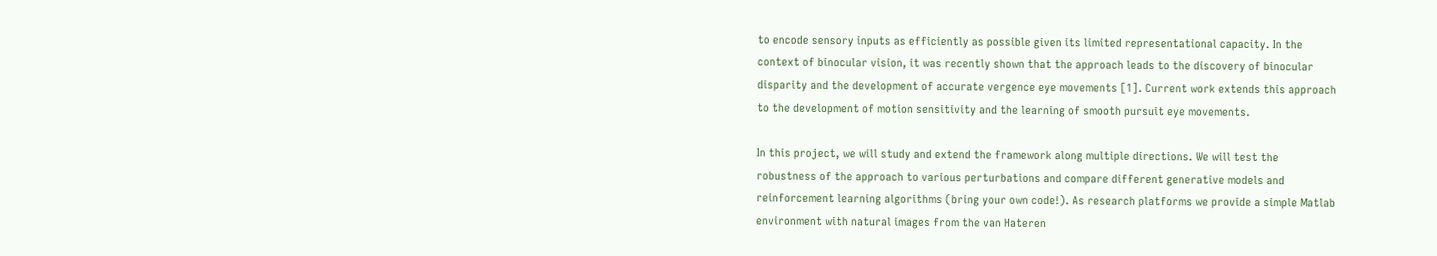to encode sensory inputs as efficiently as possible given its limited representational capacity. In the context of binocular vision, it was recently shown that the approach leads to the discovery of binocular disparity and the development of accurate vergence eye movements [1]. Current work extends this approach to the development of motion sensitivity and the learning of smooth pursuit eye movements.

In this project, we will study and extend the framework along multiple directions. We will test the robustness of the approach to various perturbations and compare different generative models and reinforcement learning algorithms (bring your own code!). As research platforms we provide a simple Matlab environment with natural images from the van Hateren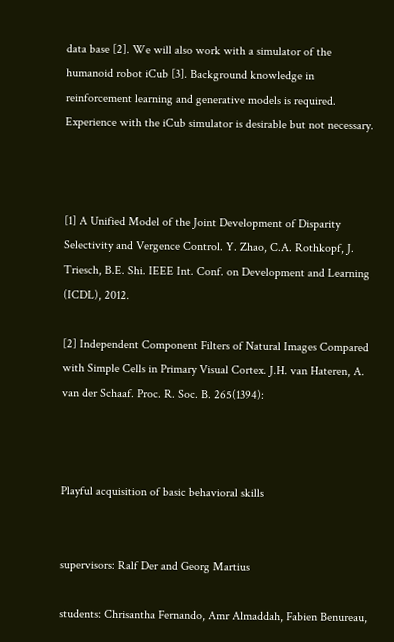data base [2]. We will also work with a simulator of the humanoid robot iCub [3]. Background knowledge in reinforcement learning and generative models is required. Experience with the iCub simulator is desirable but not necessary.



[1] A Unified Model of the Joint Development of Disparity Selectivity and Vergence Control. Y. Zhao, C.A. Rothkopf, J. Triesch, B.E. Shi. IEEE Int. Conf. on Development and Learning (ICDL), 2012.

[2] Independent Component Filters of Natural Images Compared with Simple Cells in Primary Visual Cortex. J.H. van Hateren, A. van der Schaaf. Proc. R. Soc. B. 265(1394):



Playful acquisition of basic behavioral skills


supervisors: Ralf Der and Georg Martius

students: Chrisantha Fernando, Amr Almaddah, Fabien Benureau,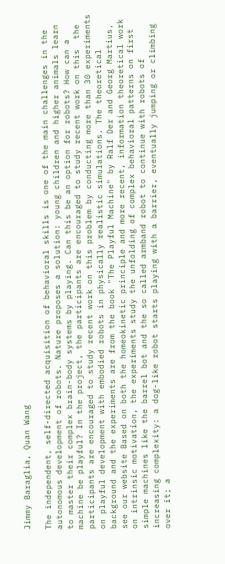Jimmy Baraglia, Quan Wang

The independent, self-directed acquisition of behavioral skills is one of the main challenges in the autonomous development of robots. Nature proposes a solution: young children and higher animals learn to master their complex brain-body systems by playing. Can this be an option for robots? How can a machine be playful? In the project, the participants are encouraged to study recent work on this  the participants are encouraged to study recent work on this problem by conducting more than 30 experiments on playful development with embodied robots in physically realistic simulations. The theoretical background and the experiments are from the book "The Playful Machine" by Ralf Der and Georg Martius, see our website Based on both the homeokinetic principle and more recent, information theoretical work on intrinsic motivation, the experiments study the unfolding of complex behavioral patterns on first simple machines like the barrel bot and the so called armband robot to continue with robots of increasing complexity: a dog-like robot starts playing with a barrier, eventually jumping or climbing over it; a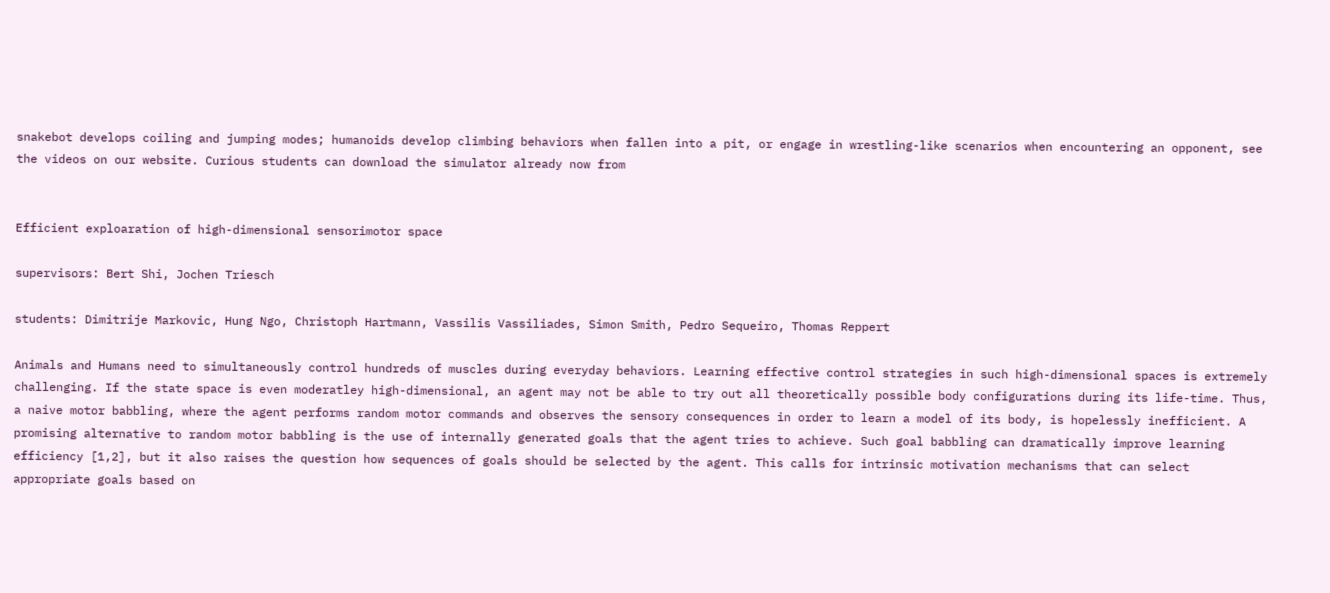snakebot develops coiling and jumping modes; humanoids develop climbing behaviors when fallen into a pit, or engage in wrestling-like scenarios when encountering an opponent, see the videos on our website. Curious students can download the simulator already now from


Efficient exploaration of high-dimensional sensorimotor space

supervisors: Bert Shi, Jochen Triesch

students: Dimitrije Markovic, Hung Ngo, Christoph Hartmann, Vassilis Vassiliades, Simon Smith, Pedro Sequeiro, Thomas Reppert

Animals and Humans need to simultaneously control hundreds of muscles during everyday behaviors. Learning effective control strategies in such high-dimensional spaces is extremely challenging. If the state space is even moderatley high-dimensional, an agent may not be able to try out all theoretically possible body configurations during its life-time. Thus, a naive motor babbling, where the agent performs random motor commands and observes the sensory consequences in order to learn a model of its body, is hopelessly inefficient. A promising alternative to random motor babbling is the use of internally generated goals that the agent tries to achieve. Such goal babbling can dramatically improve learning efficiency [1,2], but it also raises the question how sequences of goals should be selected by the agent. This calls for intrinsic motivation mechanisms that can select appropriate goals based on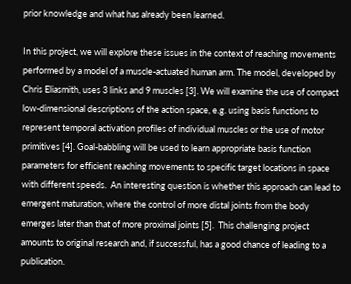prior knowledge and what has already been learned.

In this project, we will explore these issues in the context of reaching movements performed by a model of a muscle-actuated human arm. The model, developed by Chris Eliasmith, uses 3 links and 9 muscles [3]. We will examine the use of compact low-dimensional descriptions of the action space, e.g. using basis functions to represent temporal activation profiles of individual muscles or the use of motor primitives [4]. Goal-babbling will be used to learn appropriate basis function parameters for efficient reaching movements to specific target locations in space with different speeds.  An interesting question is whether this approach can lead to emergent maturation, where the control of more distal joints from the body emerges later than that of more proximal joints [5].  This challenging project amounts to original research and, if successful, has a good chance of leading to a publication.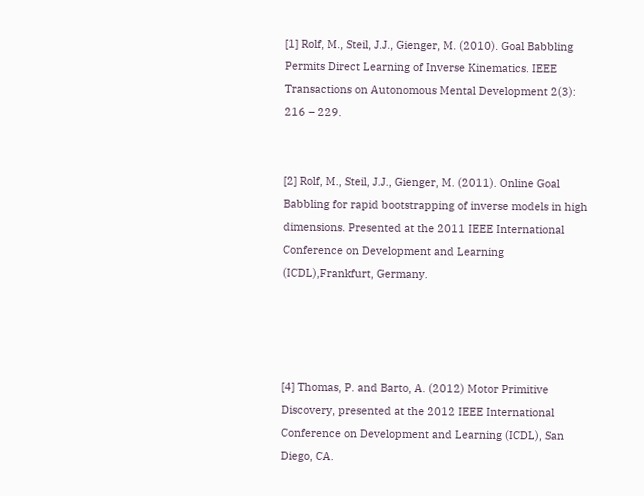[1] Rolf, M., Steil, J.J., Gienger, M. (2010). Goal Babbling Permits Direct Learning of Inverse Kinematics. IEEE Transactions on Autonomous Mental Development 2(3): 216 – 229.


[2] Rolf, M., Steil, J.J., Gienger, M. (2011). Online Goal Babbling for rapid bootstrapping of inverse models in high dimensions. Presented at the 2011 IEEE International Conference on Development and Learning (ICDL),Frankfurt, Germany.




[4] Thomas, P. and Barto, A. (2012) Motor Primitive Discovery, presented at the 2012 IEEE International Conference on Development and Learning (ICDL), San Diego, CA.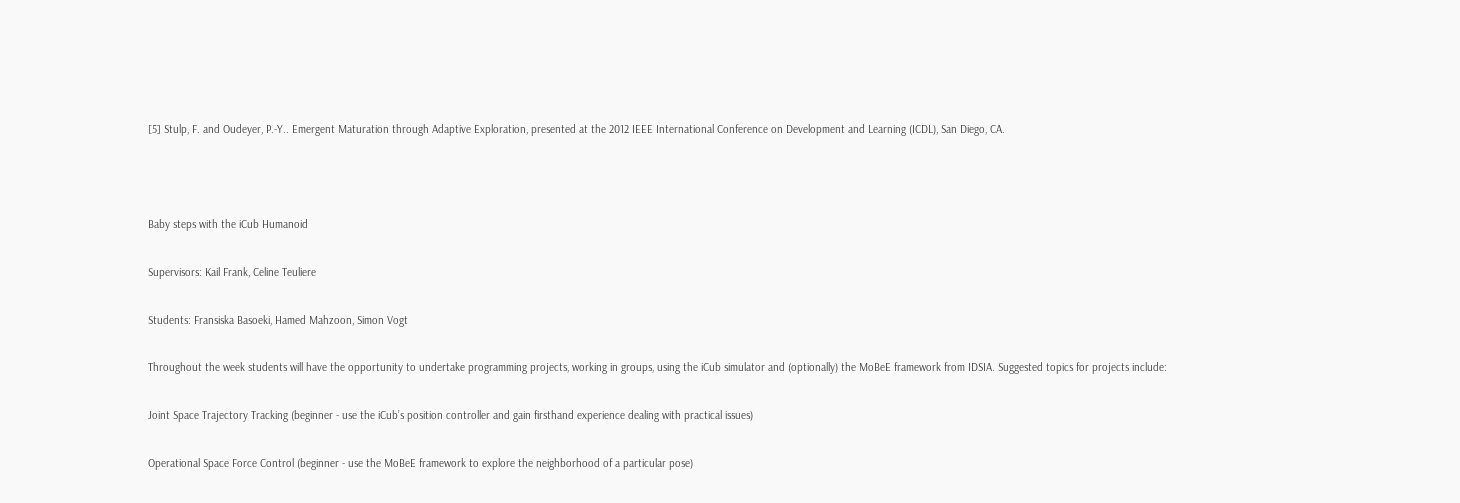[5] Stulp, F. and Oudeyer, P.-Y.. Emergent Maturation through Adaptive Exploration, presented at the 2012 IEEE International Conference on Development and Learning (ICDL), San Diego, CA.



Baby steps with the iCub Humanoid

Supervisors: Kail Frank, Celine Teuliere

Students: Fransiska Basoeki, Hamed Mahzoon, Simon Vogt

Throughout the week students will have the opportunity to undertake programming projects, working in groups, using the iCub simulator and (optionally) the MoBeE framework from IDSIA. Suggested topics for projects include:

Joint Space Trajectory Tracking (beginner - use the iCub’s position controller and gain firsthand experience dealing with practical issues)

Operational Space Force Control (beginner - use the MoBeE framework to explore the neighborhood of a particular pose)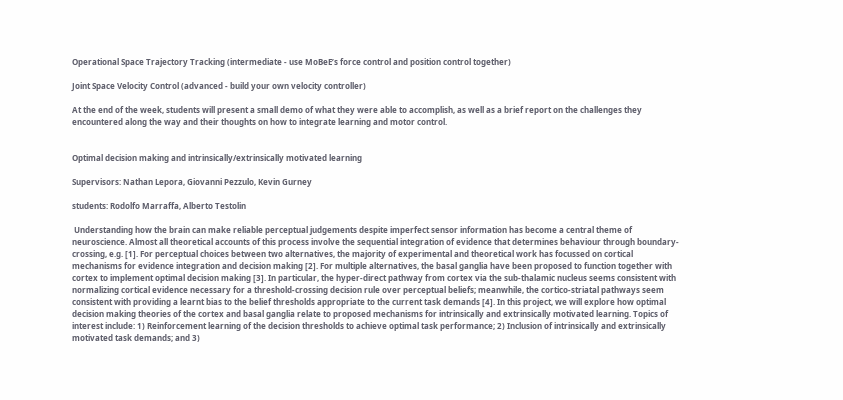Operational Space Trajectory Tracking (intermediate - use MoBeE’s force control and position control together)

Joint Space Velocity Control (advanced - build your own velocity controller)

At the end of the week, students will present a small demo of what they were able to accomplish, as well as a brief report on the challenges they encountered along the way and their thoughts on how to integrate learning and motor control.


Optimal decision making and intrinsically/extrinsically motivated learning

Supervisors: Nathan Lepora, Giovanni Pezzulo, Kevin Gurney

students: Rodolfo Marraffa, Alberto Testolin

 Understanding how the brain can make reliable perceptual judgements despite imperfect sensor information has become a central theme of neuroscience. Almost all theoretical accounts of this process involve the sequential integration of evidence that determines behaviour through boundary-crossing, e.g. [1]. For perceptual choices between two alternatives, the majority of experimental and theoretical work has focussed on cortical mechanisms for evidence integration and decision making [2]. For multiple alternatives, the basal ganglia have been proposed to function together with cortex to implement optimal decision making [3]. In particular, the hyper-direct pathway from cortex via the sub-thalamic nucleus seems consistent with normalizing cortical evidence necessary for a threshold-crossing decision rule over perceptual beliefs; meanwhile, the cortico-striatal pathways seem consistent with providing a learnt bias to the belief thresholds appropriate to the current task demands [4]. In this project, we will explore how optimal decision making theories of the cortex and basal ganglia relate to proposed mechanisms for intrinsically and extrinsically motivated learning. Topics of interest include: 1) Reinforcement learning of the decision thresholds to achieve optimal task performance; 2) Inclusion of intrinsically and extrinsically motivated task demands; and 3)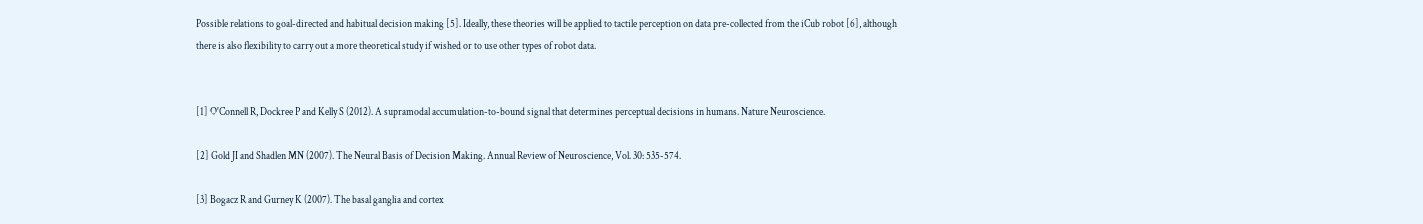Possible relations to goal-directed and habitual decision making [5]. Ideally, these theories will be applied to tactile perception on data pre-collected from the iCub robot [6], although there is also flexibility to carry out a more theoretical study if wished or to use other types of robot data.


[1] O'Connell R, Dockree P and Kelly S (2012). A supramodal accumulation-to-bound signal that determines perceptual decisions in humans. Nature Neuroscience.

[2] Gold JI and Shadlen MN (2007). The Neural Basis of Decision Making. Annual Review of Neuroscience, Vol. 30: 535-574.

[3] Bogacz R and Gurney K (2007). The basal ganglia and cortex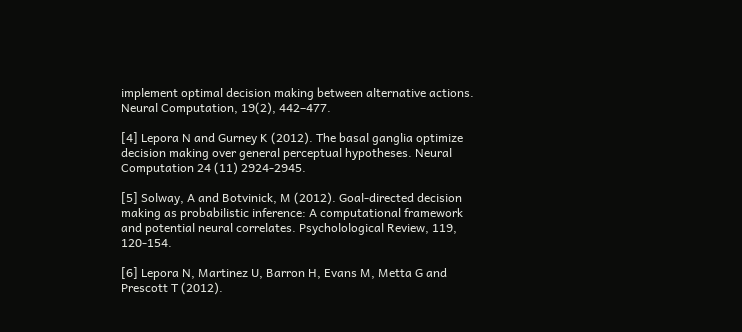implement optimal decision making between alternative actions. Neural Computation, 19(2), 442–477.

[4] Lepora N and Gurney K (2012). The basal ganglia optimize decision making over general perceptual hypotheses. Neural Computation 24 (11) 2924-2945.

[5] Solway, A and Botvinick, M (2012). Goal-directed decision making as probabilistic inference: A computational framework and potential neural correlates. Psycholological Review, 119, 120-154.

[6] Lepora N, Martinez U, Barron H, Evans M, Metta G and Prescott T (2012).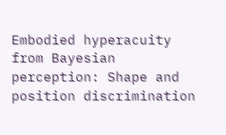Embodied hyperacuity from Bayesian perception: Shape and position discrimination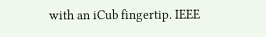with an iCub fingertip. IEEE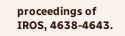proceedings of IROS, 4638-4643.